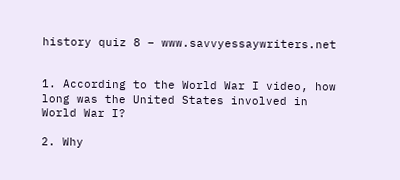history quiz 8 – www.savvyessaywriters.net


1. According to the World War I video, how long was the United States involved in World War I?

2. Why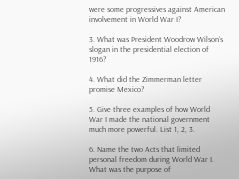were some progressives against American involvement in World War I?

3. What was President Woodrow Wilson’s slogan in the presidential election of 1916?

4. What did the Zimmerman letter promise Mexico?

5. Give three examples of how World War I made the national government much more powerful. List 1, 2, 3.

6. Name the two Acts that limited personal freedom during World War I. What was the purpose of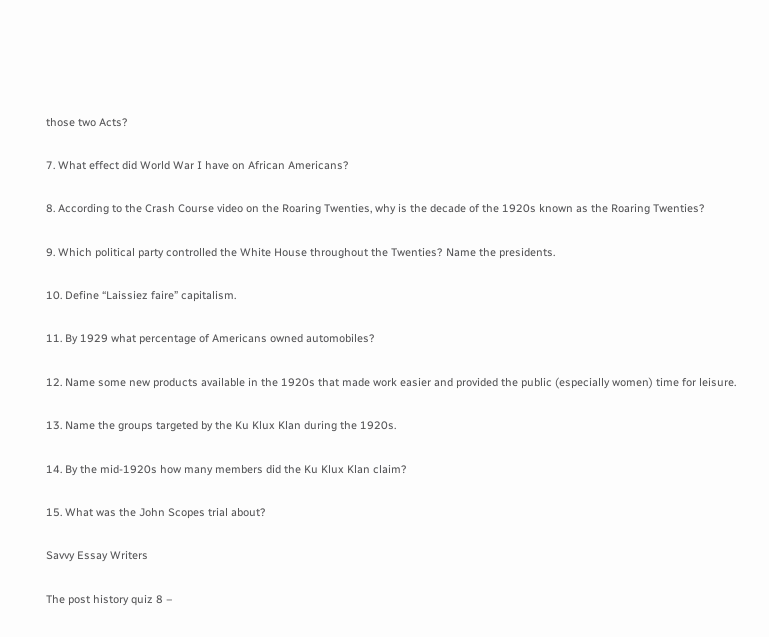those two Acts?

7. What effect did World War I have on African Americans?

8. According to the Crash Course video on the Roaring Twenties, why is the decade of the 1920s known as the Roaring Twenties?

9. Which political party controlled the White House throughout the Twenties? Name the presidents.

10. Define “Laissiez faire” capitalism.

11. By 1929 what percentage of Americans owned automobiles?

12. Name some new products available in the 1920s that made work easier and provided the public (especially women) time for leisure.

13. Name the groups targeted by the Ku Klux Klan during the 1920s.

14. By the mid-1920s how many members did the Ku Klux Klan claim?

15. What was the John Scopes trial about?

Savvy Essay Writers

The post history quiz 8 –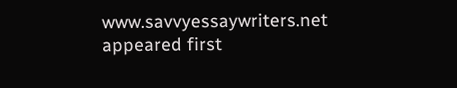www.savvyessaywriters.net appeared first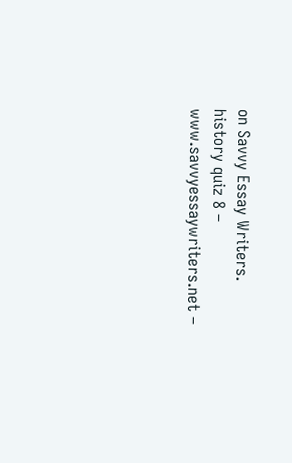on Savvy Essay Writers.
history quiz 8 – www.savvyessaywriters.net –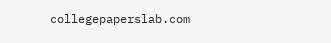collegepaperslab.com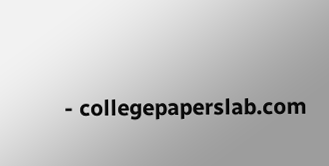- collegepaperslab.com